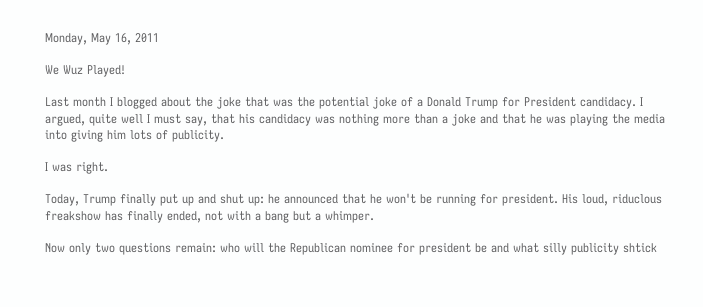Monday, May 16, 2011

We Wuz Played!

Last month I blogged about the joke that was the potential joke of a Donald Trump for President candidacy. I argued, quite well I must say, that his candidacy was nothing more than a joke and that he was playing the media into giving him lots of publicity.

I was right.

Today, Trump finally put up and shut up: he announced that he won't be running for president. His loud, riduclous freakshow has finally ended, not with a bang but a whimper.

Now only two questions remain: who will the Republican nominee for president be and what silly publicity shtick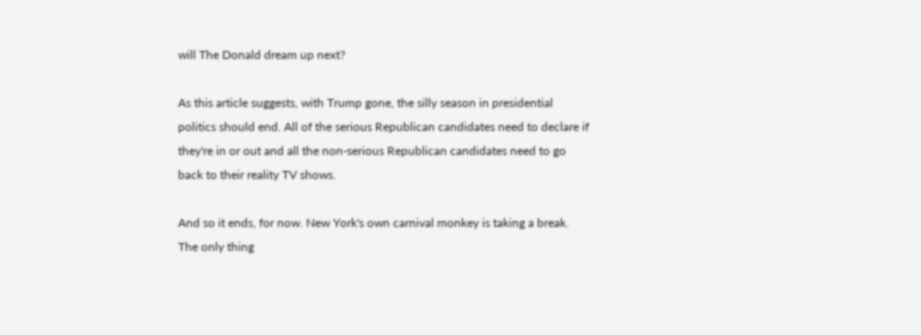will The Donald dream up next?

As this article suggests, with Trump gone, the silly season in presidential politics should end. All of the serious Republican candidates need to declare if they're in or out and all the non-serious Republican candidates need to go back to their reality TV shows.

And so it ends, for now. New York's own carnival monkey is taking a break. The only thing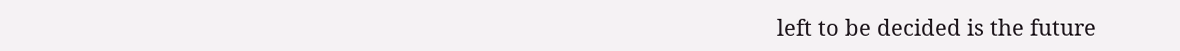left to be decided is the future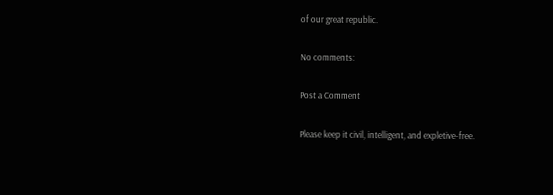of our great republic.

No comments:

Post a Comment

Please keep it civil, intelligent, and expletive-free.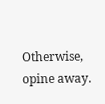Otherwise, opine away.